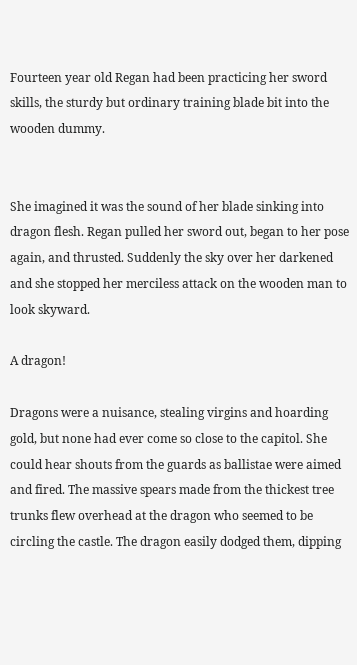Fourteen year old Regan had been practicing her sword skills, the sturdy but ordinary training blade bit into the wooden dummy.


She imagined it was the sound of her blade sinking into dragon flesh. Regan pulled her sword out, began to her pose again, and thrusted. Suddenly the sky over her darkened and she stopped her merciless attack on the wooden man to look skyward.

A dragon!

Dragons were a nuisance, stealing virgins and hoarding gold, but none had ever come so close to the capitol. She could hear shouts from the guards as ballistae were aimed and fired. The massive spears made from the thickest tree trunks flew overhead at the dragon who seemed to be circling the castle. The dragon easily dodged them, dipping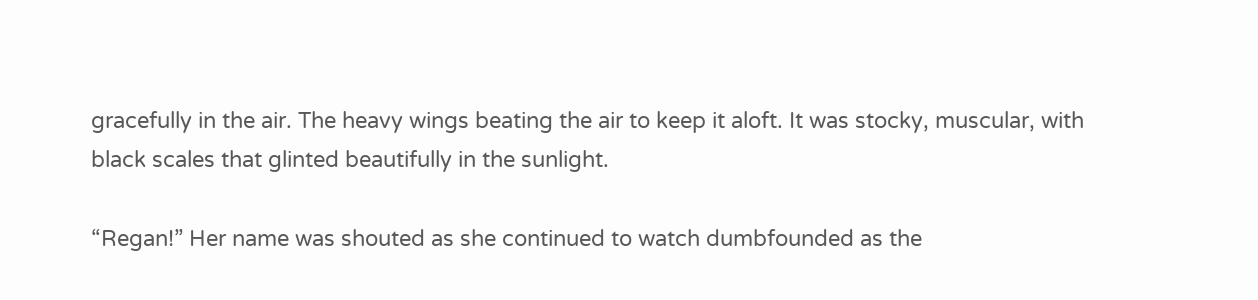gracefully in the air. The heavy wings beating the air to keep it aloft. It was stocky, muscular, with black scales that glinted beautifully in the sunlight.

“Regan!” Her name was shouted as she continued to watch dumbfounded as the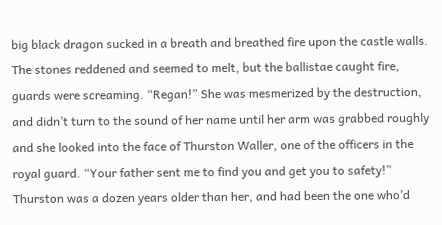big black dragon sucked in a breath and breathed fire upon the castle walls. The stones reddened and seemed to melt, but the ballistae caught fire, guards were screaming. “Regan!” She was mesmerized by the destruction, and didn’t turn to the sound of her name until her arm was grabbed roughly and she looked into the face of Thurston Waller, one of the officers in the royal guard. “Your father sent me to find you and get you to safety!” Thurston was a dozen years older than her, and had been the one who’d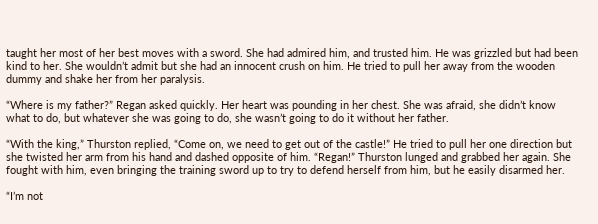taught her most of her best moves with a sword. She had admired him, and trusted him. He was grizzled but had been kind to her. She wouldn’t admit but she had an innocent crush on him. He tried to pull her away from the wooden dummy and shake her from her paralysis.

“Where is my father?” Regan asked quickly. Her heart was pounding in her chest. She was afraid, she didn’t know what to do, but whatever she was going to do, she wasn’t going to do it without her father.

“With the king,” Thurston replied, “Come on, we need to get out of the castle!” He tried to pull her one direction but she twisted her arm from his hand and dashed opposite of him. “Regan!” Thurston lunged and grabbed her again. She fought with him, even bringing the training sword up to try to defend herself from him, but he easily disarmed her.

“I’m not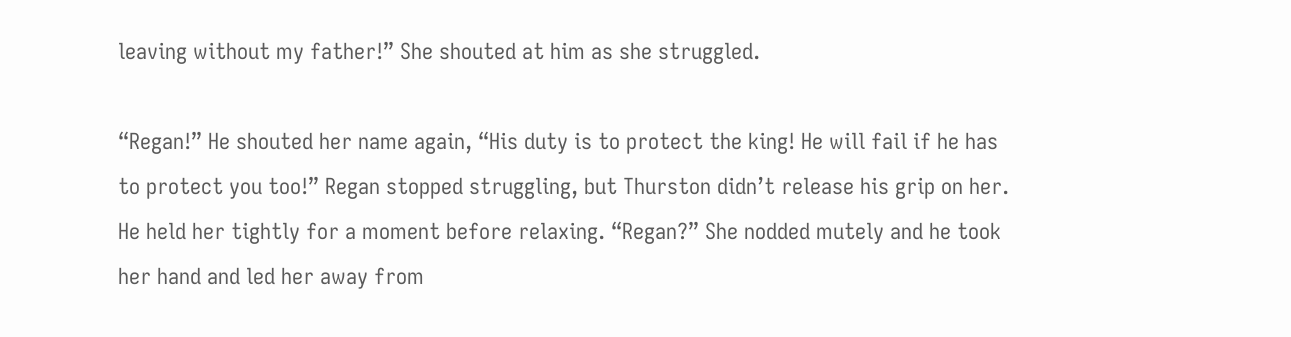leaving without my father!” She shouted at him as she struggled.

“Regan!” He shouted her name again, “His duty is to protect the king! He will fail if he has to protect you too!” Regan stopped struggling, but Thurston didn’t release his grip on her. He held her tightly for a moment before relaxing. “Regan?” She nodded mutely and he took her hand and led her away from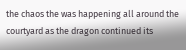the chaos the was happening all around the courtyard as the dragon continued its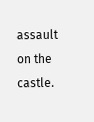assault on the castle.